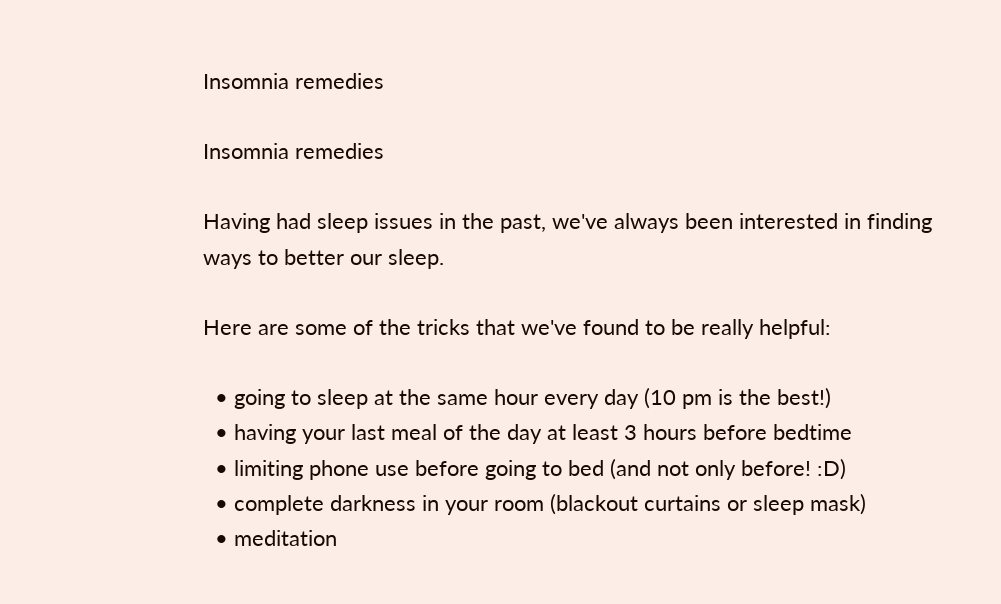Insomnia remedies

Insomnia remedies

Having had sleep issues in the past, we've always been interested in finding ways to better our sleep.

Here are some of the tricks that we've found to be really helpful:

  • going to sleep at the same hour every day (10 pm is the best!)
  • having your last meal of the day at least 3 hours before bedtime
  • limiting phone use before going to bed (and not only before! :D)
  • complete darkness in your room (blackout curtains or sleep mask)
  • meditation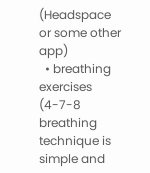(Headspace or some other app)
  • breathing exercises (4-7-8 breathing technique is simple and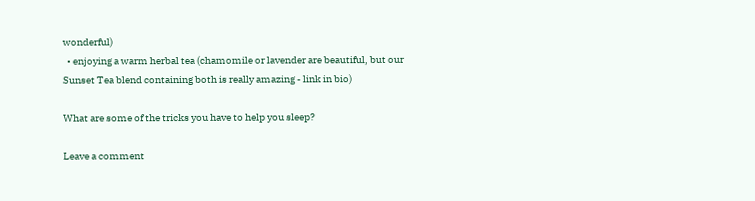wonderful)
  • enjoying a warm herbal tea (chamomile or lavender are beautiful, but our Sunset Tea blend containing both is really amazing - link in bio)

What are some of the tricks you have to help you sleep?

Leave a comment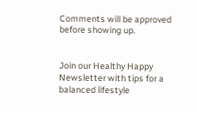Comments will be approved before showing up.


Join our Healthy Happy Newsletter with tips for a balanced lifestyle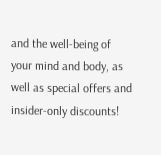and the well-being of your mind and body, as well as special offers and insider-only discounts!